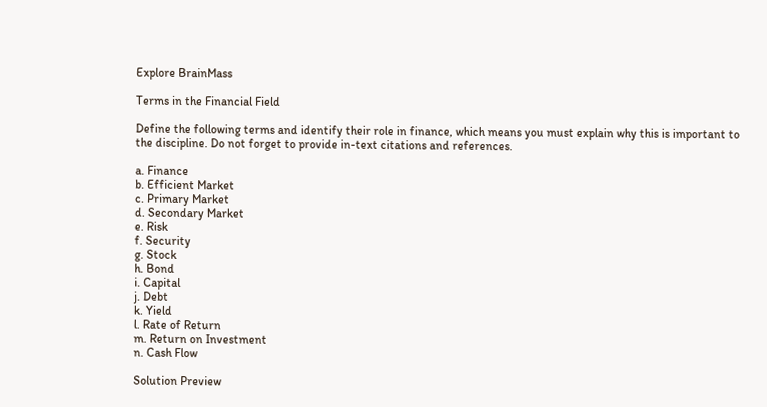Explore BrainMass

Terms in the Financial Field

Define the following terms and identify their role in finance, which means you must explain why this is important to the discipline. Do not forget to provide in-text citations and references.

a. Finance
b. Efficient Market
c. Primary Market
d. Secondary Market
e. Risk
f. Security
g. Stock
h. Bond
i. Capital
j. Debt
k. Yield
l. Rate of Return
m. Return on Investment
n. Cash Flow

Solution Preview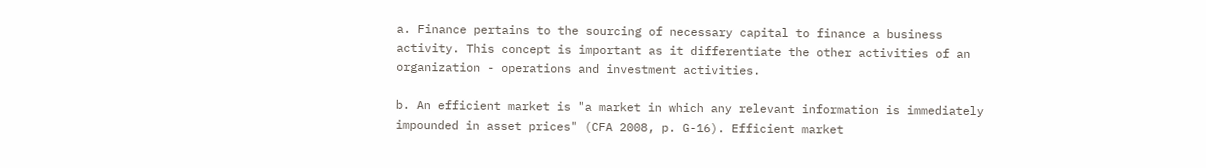a. Finance pertains to the sourcing of necessary capital to finance a business activity. This concept is important as it differentiate the other activities of an organization - operations and investment activities.

b. An efficient market is "a market in which any relevant information is immediately impounded in asset prices" (CFA 2008, p. G-16). Efficient market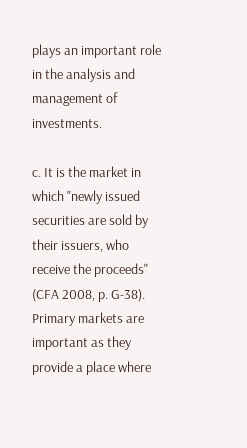plays an important role in the analysis and management of investments.

c. It is the market in which "newly issued securities are sold by their issuers, who receive the proceeds" (CFA 2008, p. G-38). Primary markets are important as they provide a place where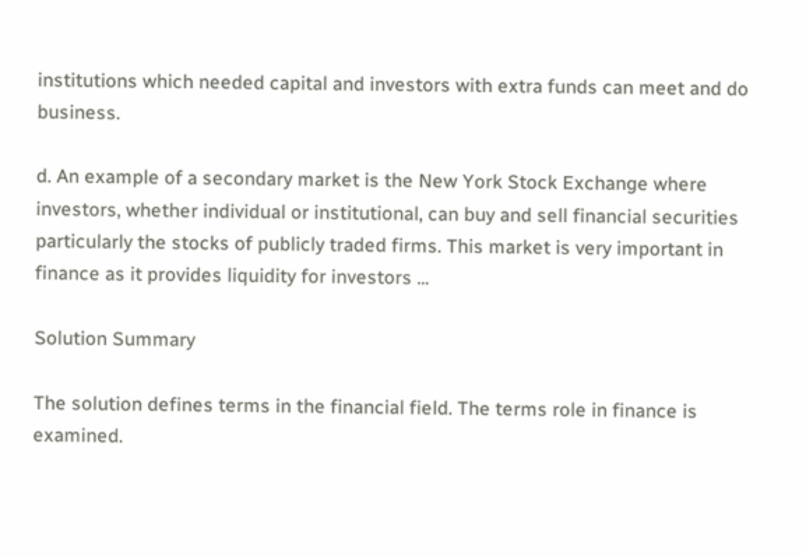institutions which needed capital and investors with extra funds can meet and do business.

d. An example of a secondary market is the New York Stock Exchange where investors, whether individual or institutional, can buy and sell financial securities particularly the stocks of publicly traded firms. This market is very important in finance as it provides liquidity for investors ...

Solution Summary

The solution defines terms in the financial field. The terms role in finance is examined.